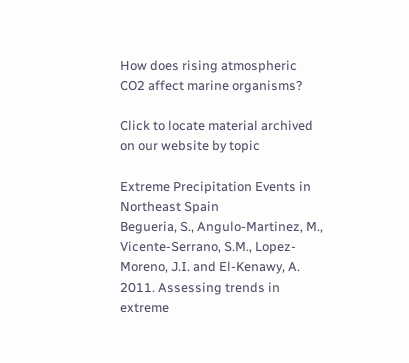How does rising atmospheric CO2 affect marine organisms?

Click to locate material archived on our website by topic

Extreme Precipitation Events in Northeast Spain
Begueria, S., Angulo-Martinez, M., Vicente-Serrano, S.M., Lopez-Moreno, J.I. and El-Kenawy, A. 2011. Assessing trends in extreme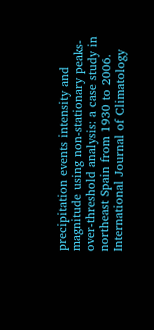precipitation events intensity and magnitude using non-stationary peaks-over-threshold analysis: a case study in northeast Spain from 1930 to 2006. International Journal of Climatology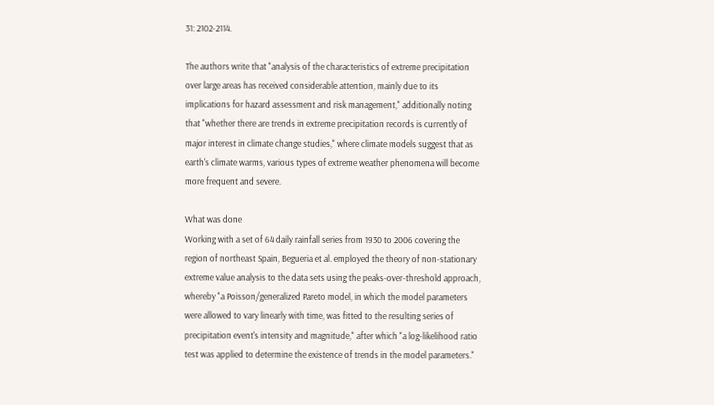31: 2102-2114.

The authors write that "analysis of the characteristics of extreme precipitation over large areas has received considerable attention, mainly due to its implications for hazard assessment and risk management," additionally noting that "whether there are trends in extreme precipitation records is currently of major interest in climate change studies," where climate models suggest that as earth's climate warms, various types of extreme weather phenomena will become more frequent and severe.

What was done
Working with a set of 64 daily rainfall series from 1930 to 2006 covering the region of northeast Spain, Begueria et al. employed the theory of non-stationary extreme value analysis to the data sets using the peaks-over-threshold approach, whereby "a Poisson/generalized Pareto model, in which the model parameters were allowed to vary linearly with time, was fitted to the resulting series of precipitation event's intensity and magnitude," after which "a log-likelihood ratio test was applied to determine the existence of trends in the model parameters."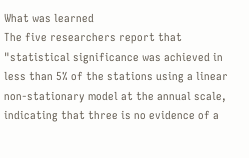What was learned
The five researchers report that "statistical significance was achieved in less than 5% of the stations using a linear non-stationary model at the annual scale, indicating that three is no evidence of a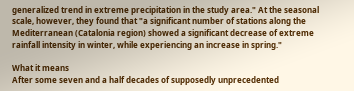generalized trend in extreme precipitation in the study area." At the seasonal scale, however, they found that "a significant number of stations along the Mediterranean (Catalonia region) showed a significant decrease of extreme rainfall intensity in winter, while experiencing an increase in spring."

What it means
After some seven and a half decades of supposedly unprecedented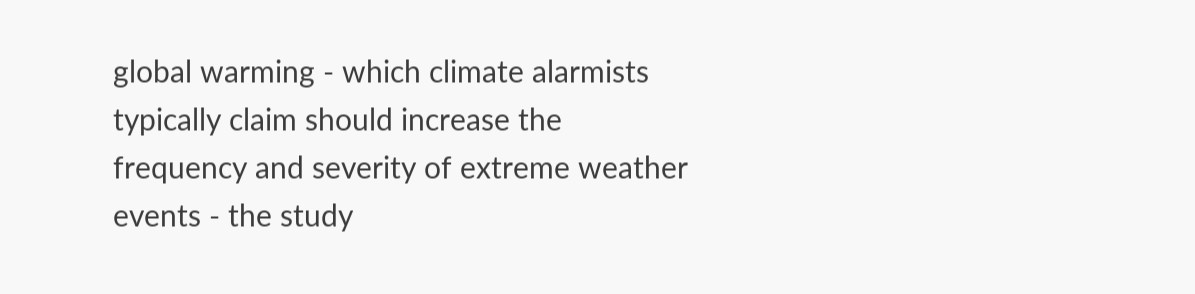global warming - which climate alarmists typically claim should increase the frequency and severity of extreme weather events - the study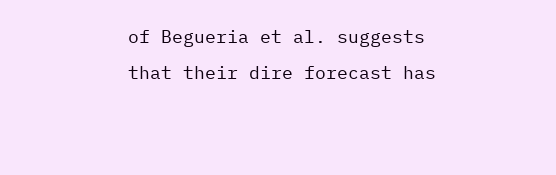of Begueria et al. suggests that their dire forecast has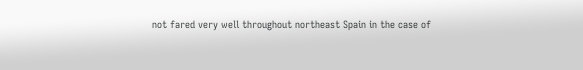not fared very well throughout northeast Spain in the case of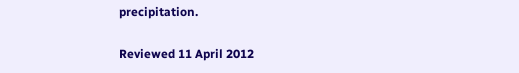precipitation.

Reviewed 11 April 2012